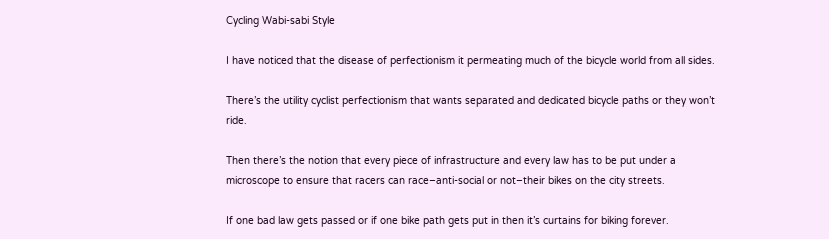Cycling Wabi-sabi Style

I have noticed that the disease of perfectionism it permeating much of the bicycle world from all sides.

There’s the utility cyclist perfectionism that wants separated and dedicated bicycle paths or they won’t ride.

Then there’s the notion that every piece of infrastructure and every law has to be put under a microscope to ensure that racers can race–anti-social or not–their bikes on the city streets.

If one bad law gets passed or if one bike path gets put in then it’s curtains for biking forever.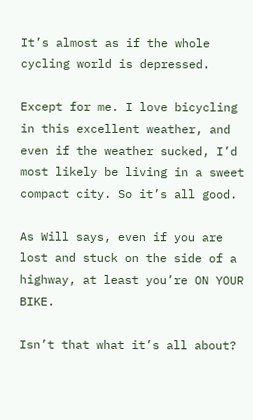It’s almost as if the whole cycling world is depressed.

Except for me. I love bicycling in this excellent weather, and even if the weather sucked, I’d most likely be living in a sweet compact city. So it’s all good.

As Will says, even if you are lost and stuck on the side of a highway, at least you’re ON YOUR BIKE.

Isn’t that what it’s all about?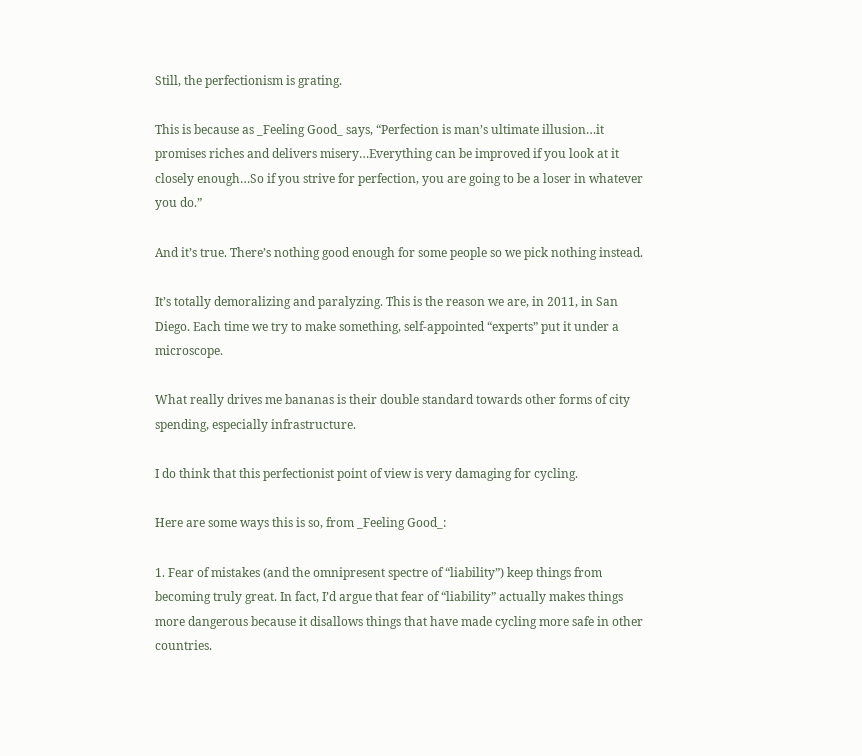Still, the perfectionism is grating.

This is because as _Feeling Good_ says, “Perfection is man’s ultimate illusion…it promises riches and delivers misery…Everything can be improved if you look at it closely enough…So if you strive for perfection, you are going to be a loser in whatever you do.”

And it’s true. There’s nothing good enough for some people so we pick nothing instead.

It’s totally demoralizing and paralyzing. This is the reason we are, in 2011, in San Diego. Each time we try to make something, self-appointed “experts” put it under a microscope.

What really drives me bananas is their double standard towards other forms of city spending, especially infrastructure.

I do think that this perfectionist point of view is very damaging for cycling.

Here are some ways this is so, from _Feeling Good_:

1. Fear of mistakes (and the omnipresent spectre of “liability”) keep things from becoming truly great. In fact, I’d argue that fear of “liability” actually makes things more dangerous because it disallows things that have made cycling more safe in other countries.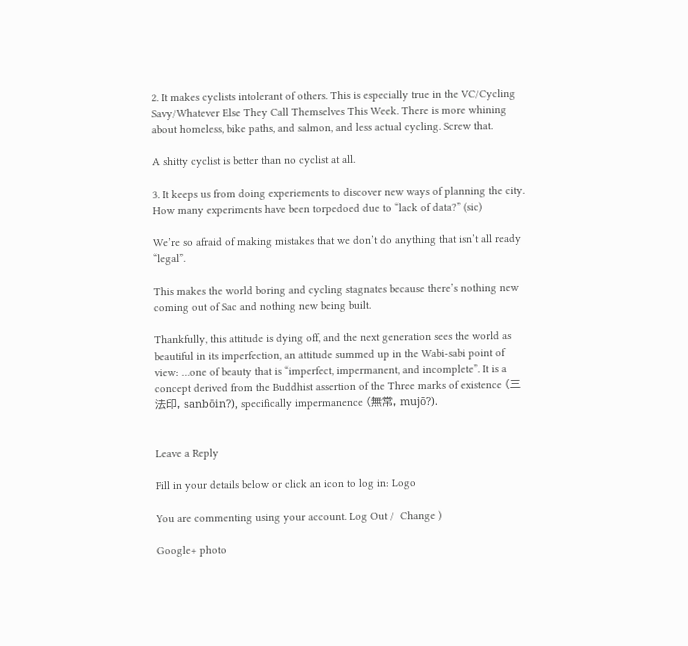2. It makes cyclists intolerant of others. This is especially true in the VC/Cycling Savy/Whatever Else They Call Themselves This Week. There is more whining about homeless, bike paths, and salmon, and less actual cycling. Screw that.

A shitty cyclist is better than no cyclist at all.

3. It keeps us from doing experiements to discover new ways of planning the city. How many experiments have been torpedoed due to “lack of data?” (sic)

We’re so afraid of making mistakes that we don’t do anything that isn’t all ready “legal”.

This makes the world boring and cycling stagnates because there’s nothing new coming out of Sac and nothing new being built.

Thankfully, this attitude is dying off, and the next generation sees the world as beautiful in its imperfection, an attitude summed up in the Wabi-sabi point of view: …one of beauty that is “imperfect, impermanent, and incomplete”. It is a concept derived from the Buddhist assertion of the Three marks of existence (三法印, sanbōin?), specifically impermanence (無常, mujō?).


Leave a Reply

Fill in your details below or click an icon to log in: Logo

You are commenting using your account. Log Out /  Change )

Google+ photo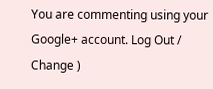You are commenting using your Google+ account. Log Out /  Change )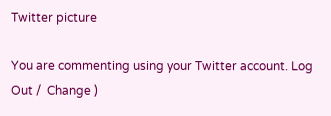Twitter picture

You are commenting using your Twitter account. Log Out /  Change )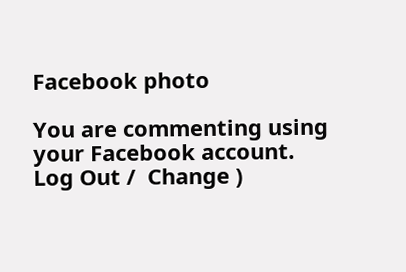Facebook photo

You are commenting using your Facebook account. Log Out /  Change )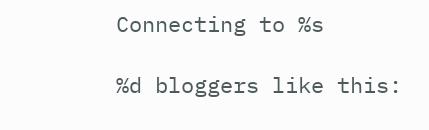Connecting to %s

%d bloggers like this: